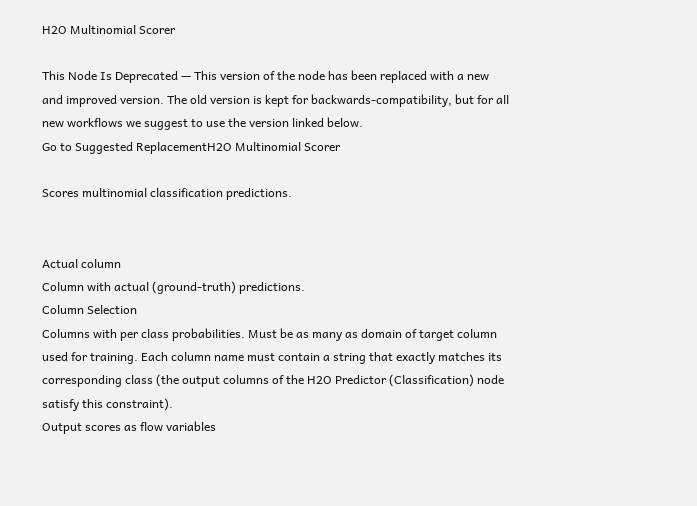H2O Multinomial Scorer

This Node Is Deprecated — This version of the node has been replaced with a new and improved version. The old version is kept for backwards-compatibility, but for all new workflows we suggest to use the version linked below.
Go to Suggested ReplacementH2O Multinomial Scorer

Scores multinomial classification predictions.


Actual column
Column with actual (ground-truth) predictions.
Column Selection
Columns with per class probabilities. Must be as many as domain of target column used for training. Each column name must contain a string that exactly matches its corresponding class (the output columns of the H2O Predictor (Classification) node satisfy this constraint).
Output scores as flow variables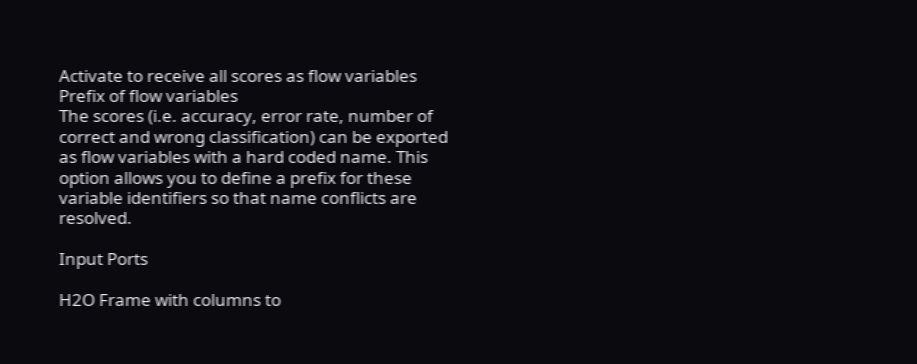Activate to receive all scores as flow variables
Prefix of flow variables
The scores (i.e. accuracy, error rate, number of correct and wrong classification) can be exported as flow variables with a hard coded name. This option allows you to define a prefix for these variable identifiers so that name conflicts are resolved.

Input Ports

H2O Frame with columns to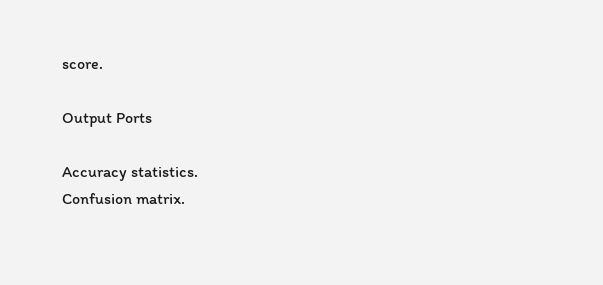score.

Output Ports

Accuracy statistics.
Confusion matrix.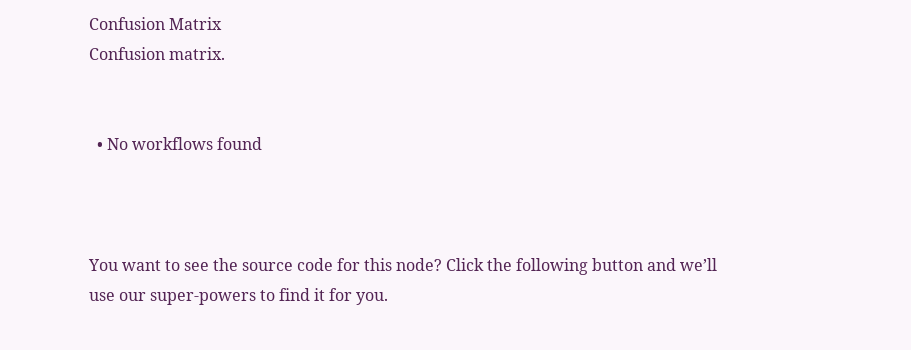Confusion Matrix
Confusion matrix.


  • No workflows found



You want to see the source code for this node? Click the following button and we’ll use our super-powers to find it for you.